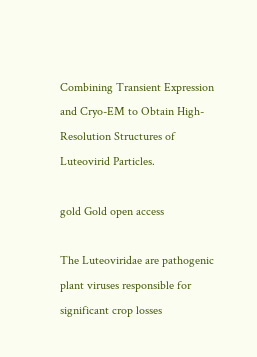Combining Transient Expression and Cryo-EM to Obtain High-Resolution Structures of Luteovirid Particles.

gold Gold open access

The Luteoviridae are pathogenic plant viruses responsible for significant crop losses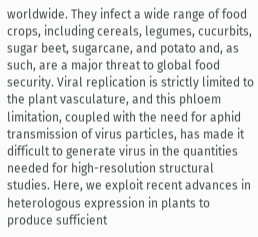worldwide. They infect a wide range of food crops, including cereals, legumes, cucurbits, sugar beet, sugarcane, and potato and, as such, are a major threat to global food security. Viral replication is strictly limited to the plant vasculature, and this phloem limitation, coupled with the need for aphid transmission of virus particles, has made it difficult to generate virus in the quantities needed for high-resolution structural studies. Here, we exploit recent advances in heterologous expression in plants to produce sufficient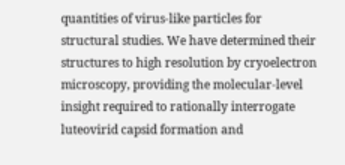quantities of virus-like particles for structural studies. We have determined their structures to high resolution by cryoelectron microscopy, providing the molecular-level insight required to rationally interrogate luteovirid capsid formation and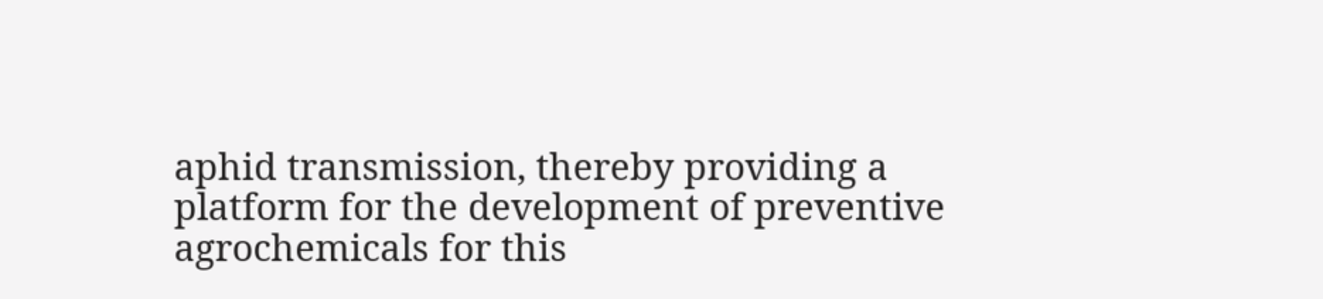aphid transmission, thereby providing a platform for the development of preventive agrochemicals for this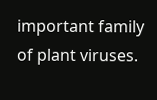important family of plant viruses.